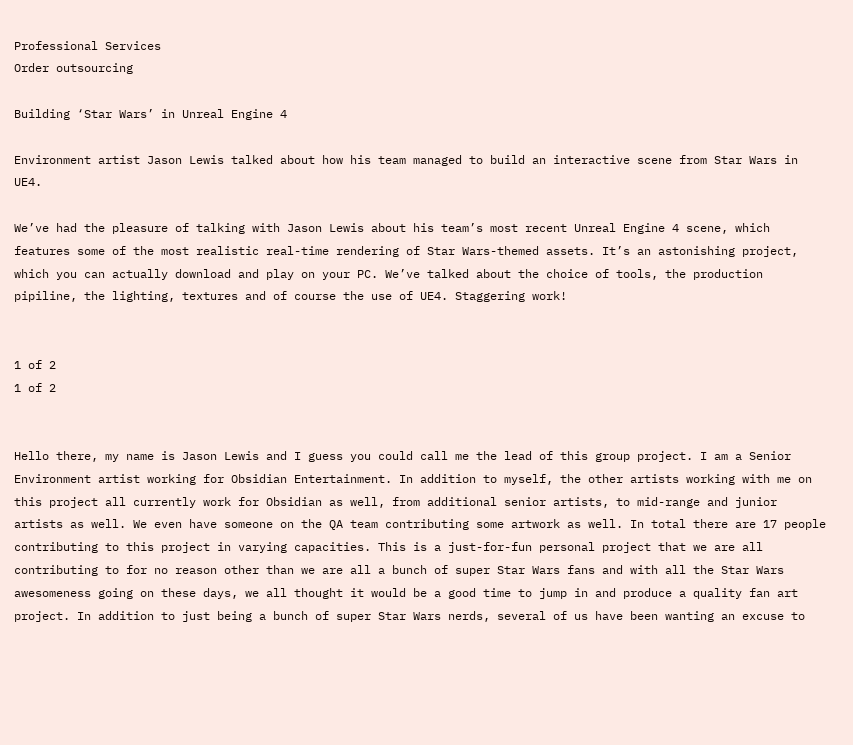Professional Services
Order outsourcing

Building ‘Star Wars’ in Unreal Engine 4

Environment artist Jason Lewis talked about how his team managed to build an interactive scene from Star Wars in UE4.

We’ve had the pleasure of talking with Jason Lewis about his team’s most recent Unreal Engine 4 scene, which features some of the most realistic real-time rendering of Star Wars-themed assets. It’s an astonishing project, which you can actually download and play on your PC. We’ve talked about the choice of tools, the production pipiline, the lighting, textures and of course the use of UE4. Staggering work!


1 of 2
1 of 2


Hello there, my name is Jason Lewis and I guess you could call me the lead of this group project. I am a Senior Environment artist working for Obsidian Entertainment. In addition to myself, the other artists working with me on this project all currently work for Obsidian as well, from additional senior artists, to mid-range and junior artists as well. We even have someone on the QA team contributing some artwork as well. In total there are 17 people contributing to this project in varying capacities. This is a just-for-fun personal project that we are all contributing to for no reason other than we are all a bunch of super Star Wars fans and with all the Star Wars awesomeness going on these days, we all thought it would be a good time to jump in and produce a quality fan art project. In addition to just being a bunch of super Star Wars nerds, several of us have been wanting an excuse to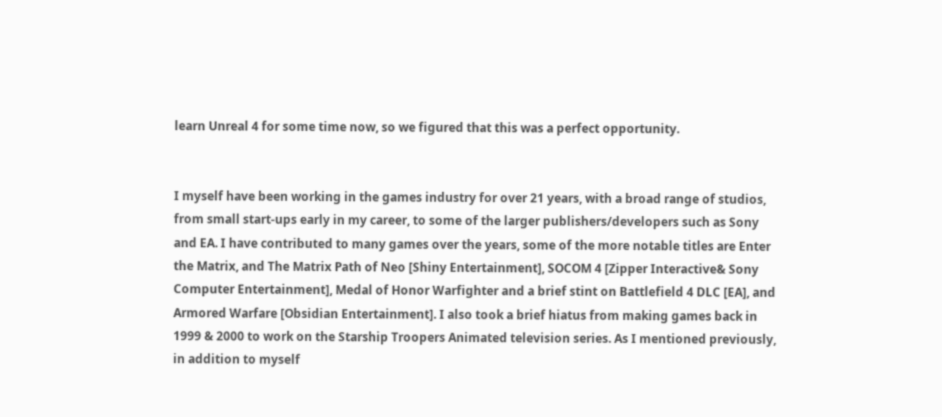learn Unreal 4 for some time now, so we figured that this was a perfect opportunity.


I myself have been working in the games industry for over 21 years, with a broad range of studios, from small start-ups early in my career, to some of the larger publishers/developers such as Sony and EA. I have contributed to many games over the years, some of the more notable titles are Enter the Matrix, and The Matrix Path of Neo [Shiny Entertainment], SOCOM 4 [Zipper Interactive& Sony Computer Entertainment], Medal of Honor Warfighter and a brief stint on Battlefield 4 DLC [EA], and Armored Warfare [Obsidian Entertainment]. I also took a brief hiatus from making games back in 1999 & 2000 to work on the Starship Troopers Animated television series. As I mentioned previously, in addition to myself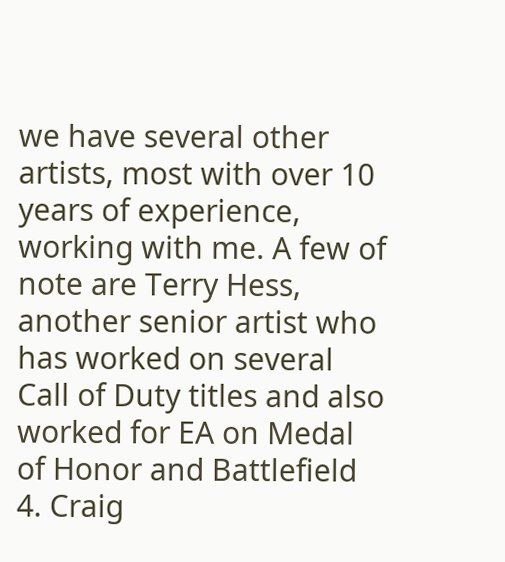we have several other artists, most with over 10 years of experience, working with me. A few of note are Terry Hess, another senior artist who has worked on several Call of Duty titles and also worked for EA on Medal of Honor and Battlefield 4. Craig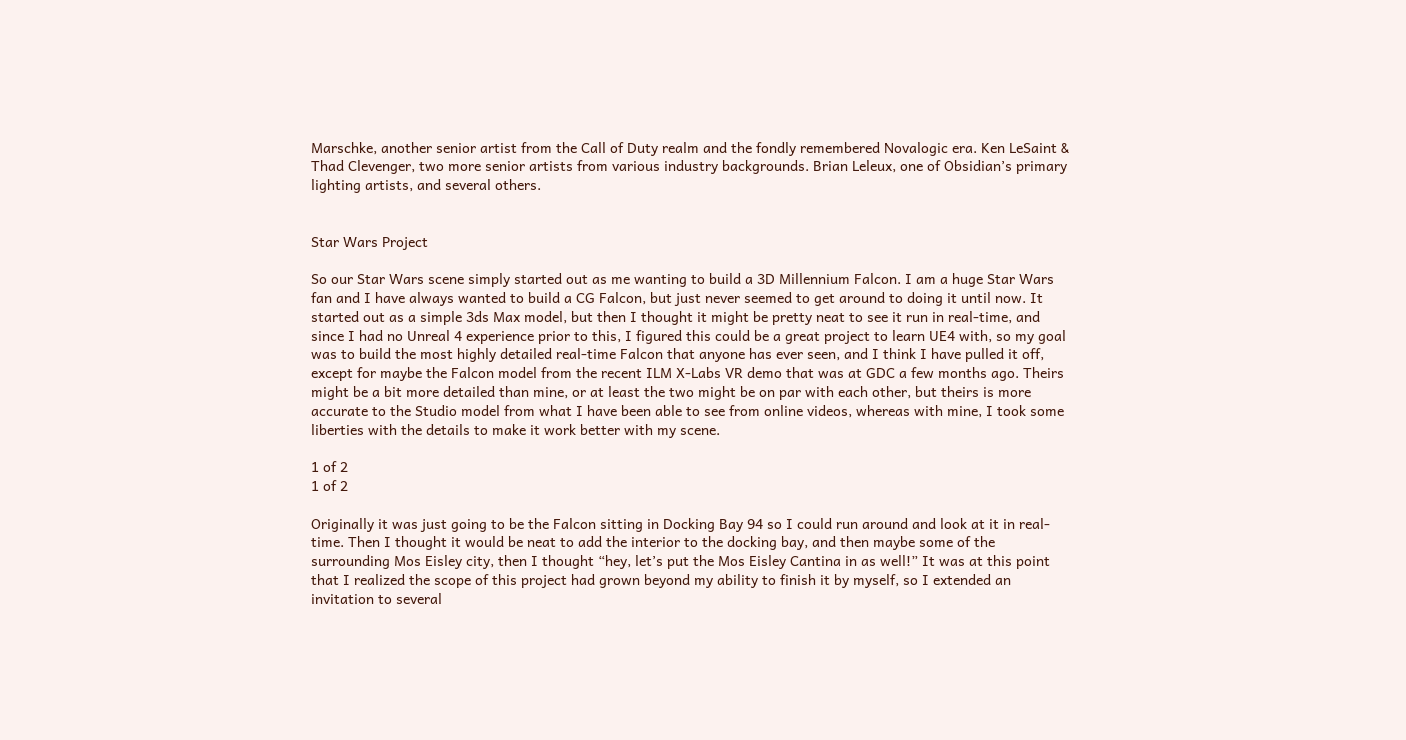Marschke, another senior artist from the Call of Duty realm and the fondly remembered Novalogic era. Ken LeSaint & Thad Clevenger, two more senior artists from various industry backgrounds. Brian Leleux, one of Obsidian’s primary lighting artists, and several others.


Star Wars Project

So our Star Wars scene simply started out as me wanting to build a 3D Millennium Falcon. I am a huge Star Wars fan and I have always wanted to build a CG Falcon, but just never seemed to get around to doing it until now. It started out as a simple 3ds Max model, but then I thought it might be pretty neat to see it run in real-time, and since I had no Unreal 4 experience prior to this, I figured this could be a great project to learn UE4 with, so my goal was to build the most highly detailed real-time Falcon that anyone has ever seen, and I think I have pulled it off, except for maybe the Falcon model from the recent ILM X-Labs VR demo that was at GDC a few months ago. Theirs might be a bit more detailed than mine, or at least the two might be on par with each other, but theirs is more accurate to the Studio model from what I have been able to see from online videos, whereas with mine, I took some liberties with the details to make it work better with my scene.

1 of 2
1 of 2

Originally it was just going to be the Falcon sitting in Docking Bay 94 so I could run around and look at it in real-time. Then I thought it would be neat to add the interior to the docking bay, and then maybe some of the surrounding Mos Eisley city, then I thought “hey, let’s put the Mos Eisley Cantina in as well!” It was at this point that I realized the scope of this project had grown beyond my ability to finish it by myself, so I extended an invitation to several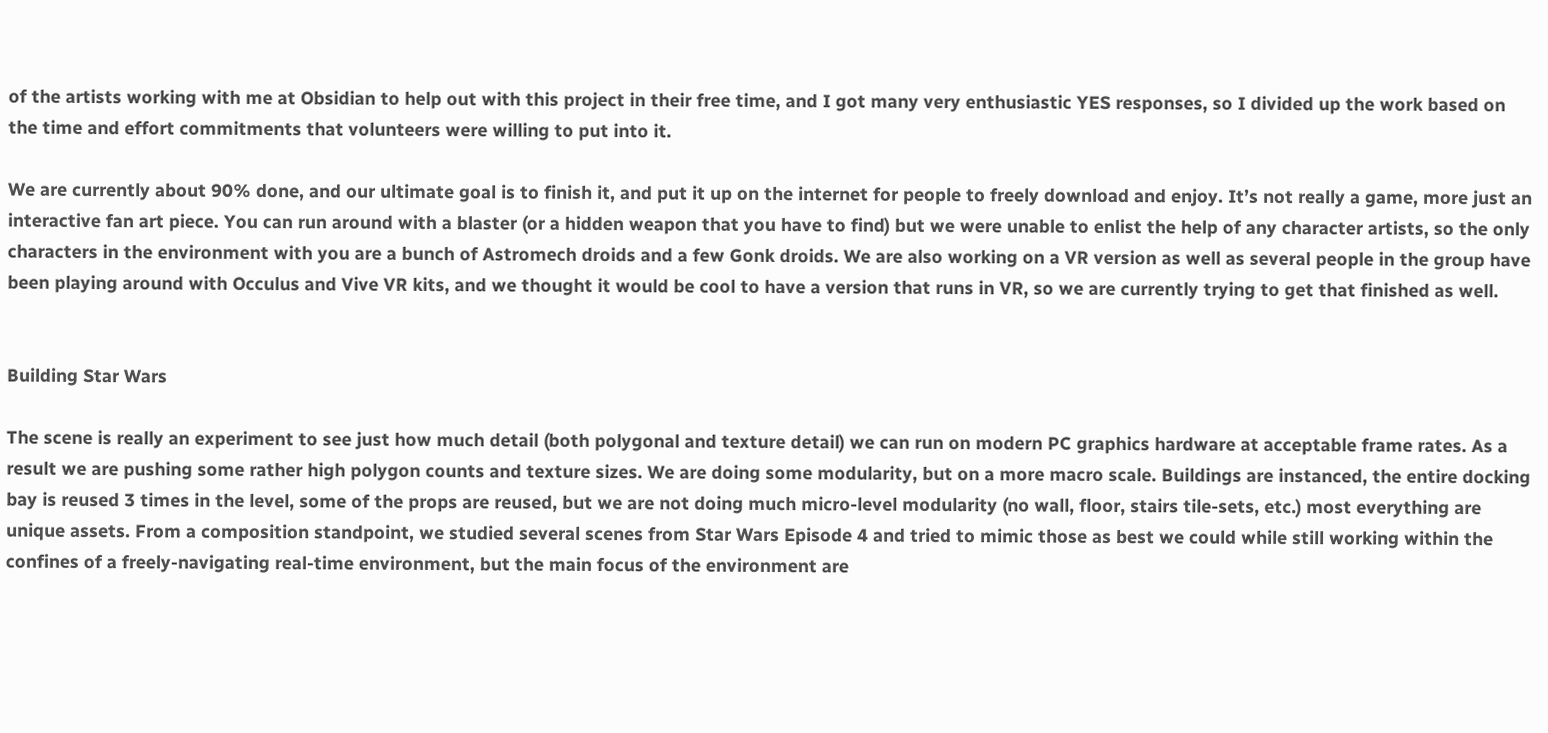of the artists working with me at Obsidian to help out with this project in their free time, and I got many very enthusiastic YES responses, so I divided up the work based on the time and effort commitments that volunteers were willing to put into it.

We are currently about 90% done, and our ultimate goal is to finish it, and put it up on the internet for people to freely download and enjoy. It’s not really a game, more just an interactive fan art piece. You can run around with a blaster (or a hidden weapon that you have to find) but we were unable to enlist the help of any character artists, so the only characters in the environment with you are a bunch of Astromech droids and a few Gonk droids. We are also working on a VR version as well as several people in the group have been playing around with Occulus and Vive VR kits, and we thought it would be cool to have a version that runs in VR, so we are currently trying to get that finished as well.


Building Star Wars

The scene is really an experiment to see just how much detail (both polygonal and texture detail) we can run on modern PC graphics hardware at acceptable frame rates. As a result we are pushing some rather high polygon counts and texture sizes. We are doing some modularity, but on a more macro scale. Buildings are instanced, the entire docking bay is reused 3 times in the level, some of the props are reused, but we are not doing much micro-level modularity (no wall, floor, stairs tile-sets, etc.) most everything are unique assets. From a composition standpoint, we studied several scenes from Star Wars Episode 4 and tried to mimic those as best we could while still working within the confines of a freely-navigating real-time environment, but the main focus of the environment are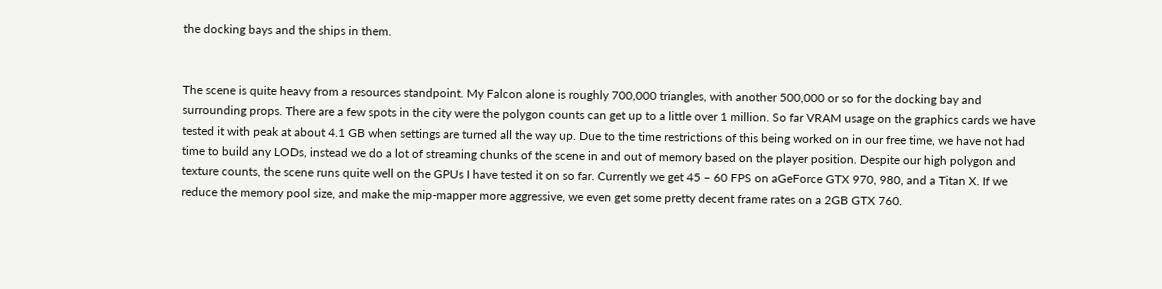the docking bays and the ships in them.


The scene is quite heavy from a resources standpoint. My Falcon alone is roughly 700,000 triangles, with another 500,000 or so for the docking bay and surrounding props. There are a few spots in the city were the polygon counts can get up to a little over 1 million. So far VRAM usage on the graphics cards we have tested it with peak at about 4.1 GB when settings are turned all the way up. Due to the time restrictions of this being worked on in our free time, we have not had time to build any LODs, instead we do a lot of streaming chunks of the scene in and out of memory based on the player position. Despite our high polygon and texture counts, the scene runs quite well on the GPUs I have tested it on so far. Currently we get 45 – 60 FPS on aGeForce GTX 970, 980, and a Titan X. If we reduce the memory pool size, and make the mip-mapper more aggressive, we even get some pretty decent frame rates on a 2GB GTX 760.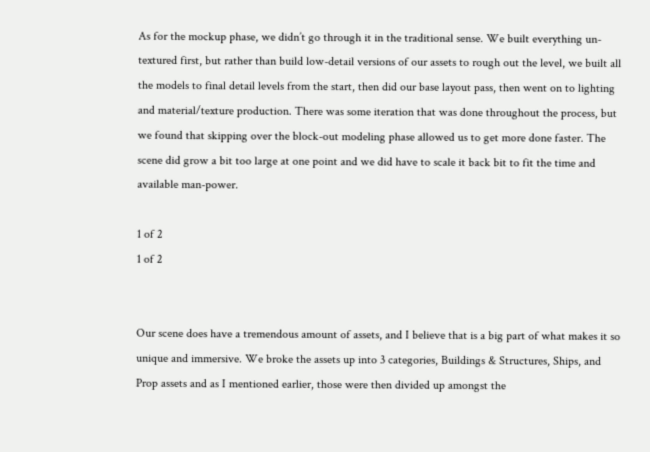As for the mockup phase, we didn’t go through it in the traditional sense. We built everything un-textured first, but rather than build low-detail versions of our assets to rough out the level, we built all the models to final detail levels from the start, then did our base layout pass, then went on to lighting and material/texture production. There was some iteration that was done throughout the process, but we found that skipping over the block-out modeling phase allowed us to get more done faster. The scene did grow a bit too large at one point and we did have to scale it back bit to fit the time and available man-power.

1 of 2
1 of 2


Our scene does have a tremendous amount of assets, and I believe that is a big part of what makes it so unique and immersive. We broke the assets up into 3 categories, Buildings & Structures, Ships, and Prop assets and as I mentioned earlier, those were then divided up amongst the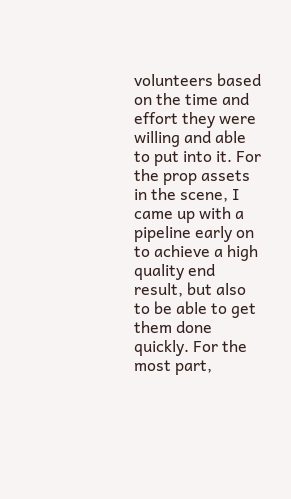volunteers based on the time and effort they were willing and able to put into it. For the prop assets in the scene, I came up with a pipeline early on to achieve a high quality end result, but also to be able to get them done quickly. For the most part,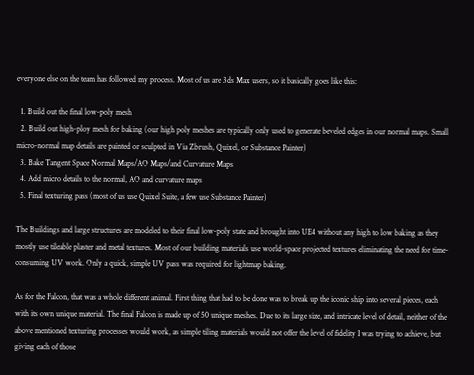everyone else on the team has followed my process. Most of us are 3ds Max users, so it basically goes like this:

  1. Build out the final low-poly mesh
  2. Build out high-ploy mesh for baking (our high poly meshes are typically only used to generate beveled edges in our normal maps. Small micro-normal map details are painted or sculpted in Via Zbrush, Quixel, or Substance Painter)
  3. Bake Tangent Space Normal Maps/AO Maps/and Curvature Maps
  4. Add micro details to the normal, AO and curvature maps
  5. Final texturing pass (most of us use Quixel Suite, a few use Substance Painter)

The Buildings and large structures are modeled to their final low-poly state and brought into UE4 without any high to low baking as they mostly use tileable plaster and metal textures. Most of our building materials use world-space projected textures eliminating the need for time-consuming UV work. Only a quick, simple UV pass was required for lightmap baking.

As for the Falcon, that was a whole different animal. First thing that had to be done was to break up the iconic ship into several pieces, each with its own unique material. The final Falcon is made up of 50 unique meshes. Due to its large size, and intricate level of detail, neither of the above mentioned texturing processes would work, as simple tiling materials would not offer the level of fidelity I was trying to achieve, but giving each of those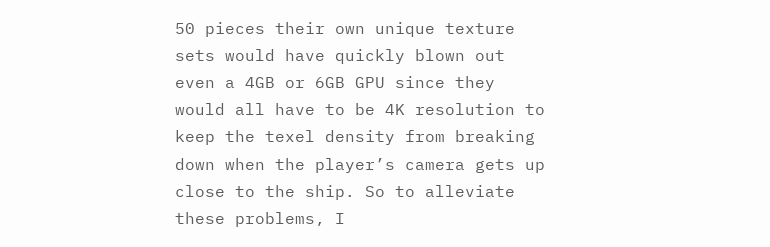50 pieces their own unique texture sets would have quickly blown out even a 4GB or 6GB GPU since they would all have to be 4K resolution to keep the texel density from breaking down when the player’s camera gets up close to the ship. So to alleviate these problems, I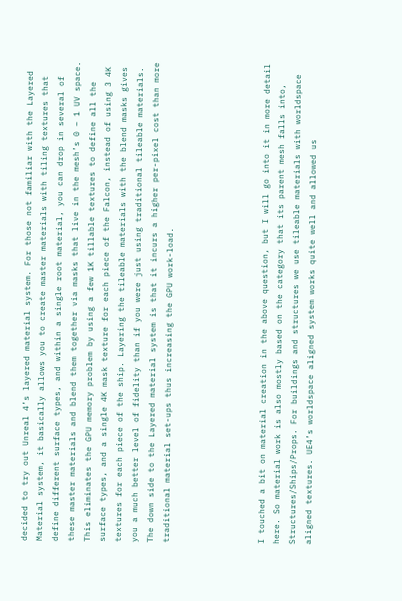decided to try out Unreal 4’s layered material system. For those not familiar with the Layered Material system, it basically allows you to create master materials with tiling textures that define different surface types, and within a single root material, you can drop in several of these master materials and blend them together via masks that live in the mesh’s 0 – 1 UV space. This eliminates the GPU memory problem by using a few 1K tillable textures to define all the surface types, and a single 4K mask texture for each piece of the Falcon, instead of using 3 4K textures for each piece of the ship. Layering the tileable materials with the blend masks gives you a much better level of fidelity than if you were just using traditional tileable materials. The down side to the Layered material system is that it incurs a higher per-pixel cost than more traditional material set-ups thus increasing the GPU work-load.





I touched a bit on material creation in the above question, but I will go into it in more detail here. So material work is also mostly based on the category that its parent mesh falls into, Structures/Ships/Props. For buildings and structures we use tileable materials with worldspace aligned textures. UE4’s worldspace aligned system works quite well and allowed us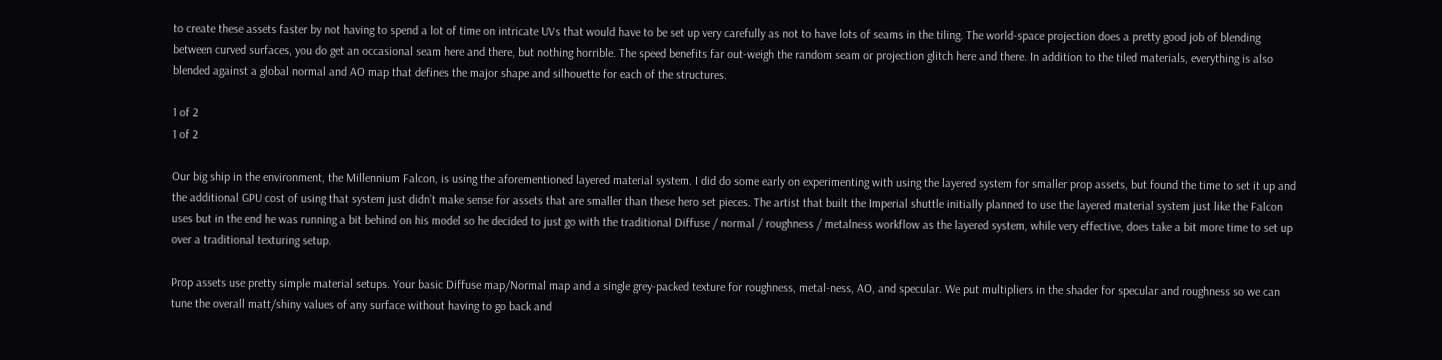to create these assets faster by not having to spend a lot of time on intricate UVs that would have to be set up very carefully as not to have lots of seams in the tiling. The world-space projection does a pretty good job of blending between curved surfaces, you do get an occasional seam here and there, but nothing horrible. The speed benefits far out-weigh the random seam or projection glitch here and there. In addition to the tiled materials, everything is also blended against a global normal and AO map that defines the major shape and silhouette for each of the structures.

1 of 2
1 of 2

Our big ship in the environment, the Millennium Falcon, is using the aforementioned layered material system. I did do some early on experimenting with using the layered system for smaller prop assets, but found the time to set it up and the additional GPU cost of using that system just didn’t make sense for assets that are smaller than these hero set pieces. The artist that built the Imperial shuttle initially planned to use the layered material system just like the Falcon uses but in the end he was running a bit behind on his model so he decided to just go with the traditional Diffuse / normal / roughness / metalness workflow as the layered system, while very effective, does take a bit more time to set up over a traditional texturing setup.

Prop assets use pretty simple material setups. Your basic Diffuse map/Normal map and a single grey-packed texture for roughness, metal-ness, AO, and specular. We put multipliers in the shader for specular and roughness so we can tune the overall matt/shiny values of any surface without having to go back and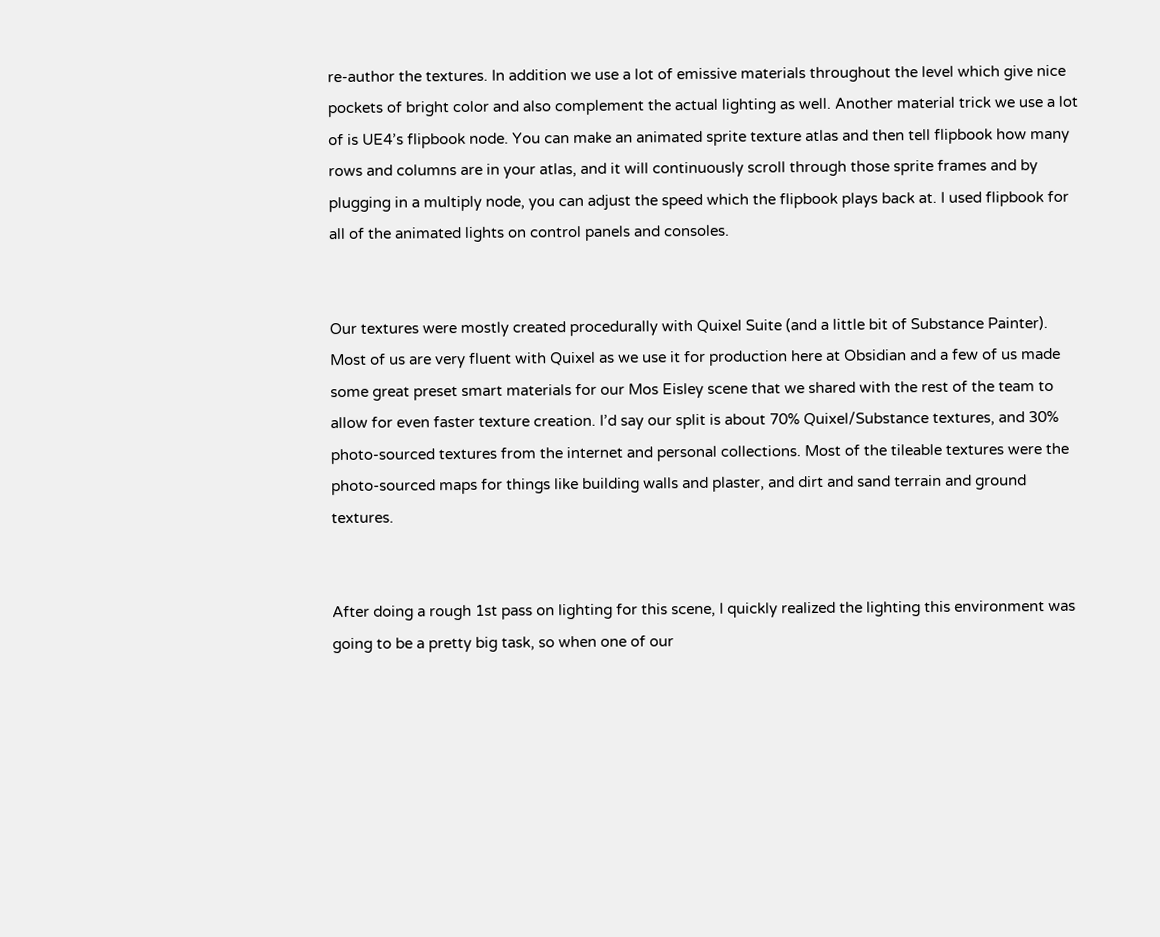re-author the textures. In addition we use a lot of emissive materials throughout the level which give nice pockets of bright color and also complement the actual lighting as well. Another material trick we use a lot of is UE4’s flipbook node. You can make an animated sprite texture atlas and then tell flipbook how many rows and columns are in your atlas, and it will continuously scroll through those sprite frames and by plugging in a multiply node, you can adjust the speed which the flipbook plays back at. I used flipbook for all of the animated lights on control panels and consoles.


Our textures were mostly created procedurally with Quixel Suite (and a little bit of Substance Painter). Most of us are very fluent with Quixel as we use it for production here at Obsidian and a few of us made some great preset smart materials for our Mos Eisley scene that we shared with the rest of the team to allow for even faster texture creation. I’d say our split is about 70% Quixel/Substance textures, and 30% photo-sourced textures from the internet and personal collections. Most of the tileable textures were the photo-sourced maps for things like building walls and plaster, and dirt and sand terrain and ground textures.


After doing a rough 1st pass on lighting for this scene, I quickly realized the lighting this environment was going to be a pretty big task, so when one of our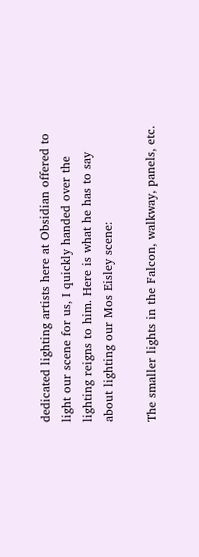dedicated lighting artists here at Obsidian offered to light our scene for us, I quickly handed over the lighting reigns to him. Here is what he has to say about lighting our Mos Eisley scene:

The smaller lights in the Falcon, walkway, panels, etc.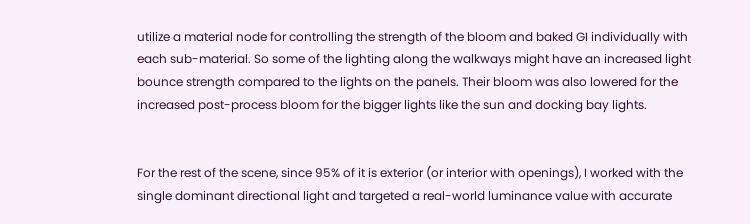utilize a material node for controlling the strength of the bloom and baked GI individually with each sub-material. So some of the lighting along the walkways might have an increased light bounce strength compared to the lights on the panels. Their bloom was also lowered for the increased post-process bloom for the bigger lights like the sun and docking bay lights.


For the rest of the scene, since 95% of it is exterior (or interior with openings), I worked with the single dominant directional light and targeted a real-world luminance value with accurate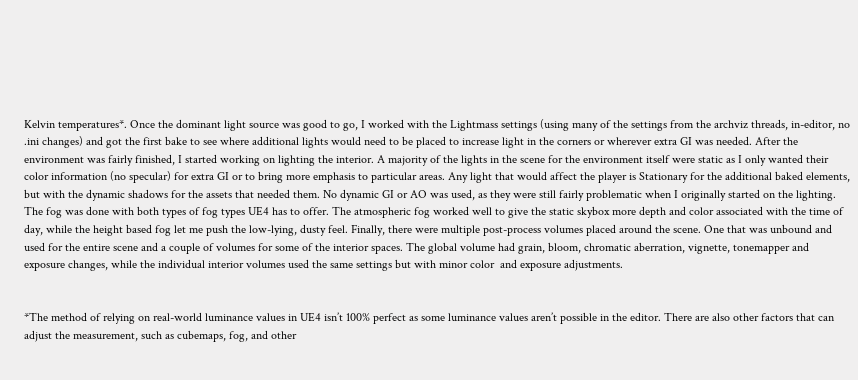Kelvin temperatures*. Once the dominant light source was good to go, I worked with the Lightmass settings (using many of the settings from the archviz threads, in-editor, no .ini changes) and got the first bake to see where additional lights would need to be placed to increase light in the corners or wherever extra GI was needed. After the environment was fairly finished, I started working on lighting the interior. A majority of the lights in the scene for the environment itself were static as I only wanted their color information (no specular) for extra GI or to bring more emphasis to particular areas. Any light that would affect the player is Stationary for the additional baked elements, but with the dynamic shadows for the assets that needed them. No dynamic GI or AO was used, as they were still fairly problematic when I originally started on the lighting. The fog was done with both types of fog types UE4 has to offer. The atmospheric fog worked well to give the static skybox more depth and color associated with the time of day, while the height based fog let me push the low-lying, dusty feel. Finally, there were multiple post-process volumes placed around the scene. One that was unbound and used for the entire scene and a couple of volumes for some of the interior spaces. The global volume had grain, bloom, chromatic aberration, vignette, tonemapper and exposure changes, while the individual interior volumes used the same settings but with minor color  and exposure adjustments.


*The method of relying on real-world luminance values in UE4 isn’t 100% perfect as some luminance values aren’t possible in the editor. There are also other factors that can adjust the measurement, such as cubemaps, fog, and other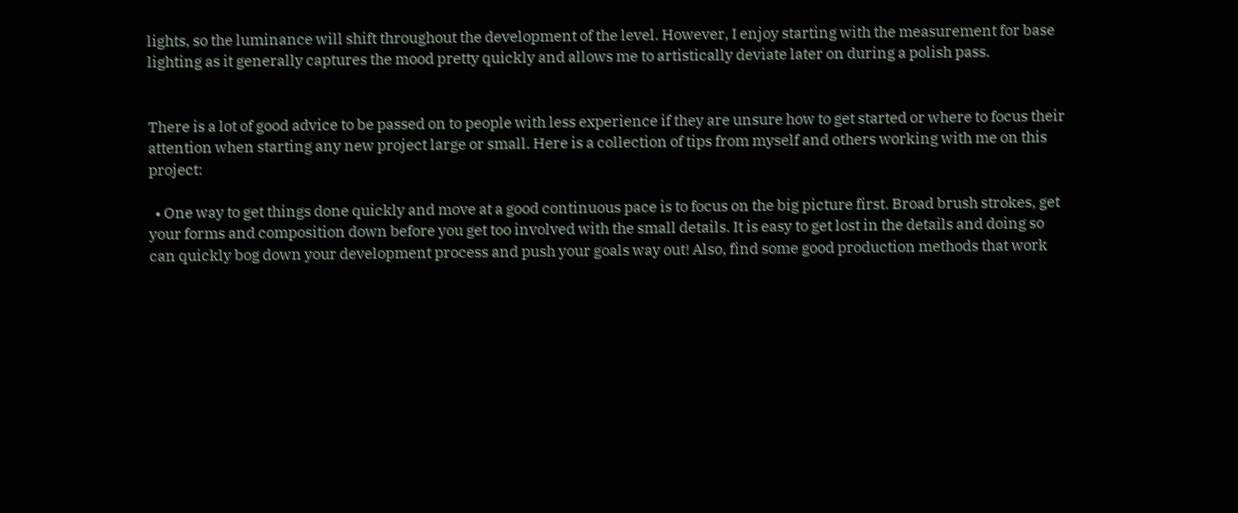lights, so the luminance will shift throughout the development of the level. However, I enjoy starting with the measurement for base lighting as it generally captures the mood pretty quickly and allows me to artistically deviate later on during a polish pass.


There is a lot of good advice to be passed on to people with less experience if they are unsure how to get started or where to focus their attention when starting any new project large or small. Here is a collection of tips from myself and others working with me on this project:

  • One way to get things done quickly and move at a good continuous pace is to focus on the big picture first. Broad brush strokes, get your forms and composition down before you get too involved with the small details. It is easy to get lost in the details and doing so can quickly bog down your development process and push your goals way out! Also, find some good production methods that work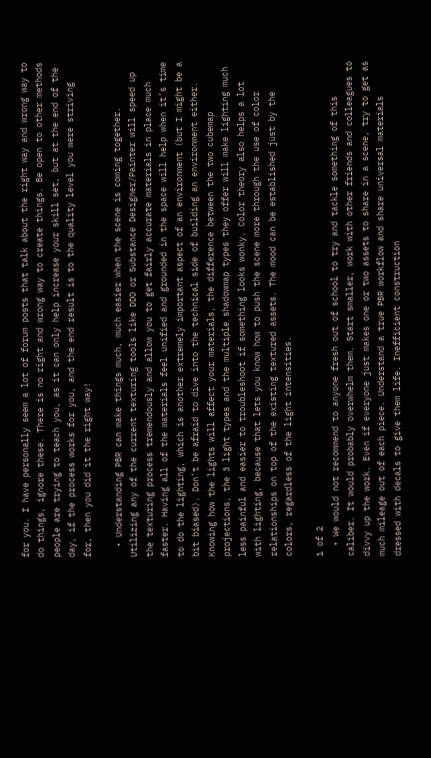for you. I have personally seem a lot of forum posts that talk about the right way and wrong way to do things, ignore these. There is no right and wrong way to create things. Be open to other methods people are trying to teach you, as it can only help increase your skill set, but at the end of the day, if the process works for you, and the end result is to the quality level you were striving for, then you did it the right way!

  • Understanding PBR can make things much, much easier when the scene is coming together. Utilizing any of the current texturing tools like DDO or Substance Designer/Painter will speed up the texturing process tremendously and allow you to get fairly accurate materials in place much faster. Having all of the materials feel unified and grounded in the space will help when it’s time to do the lighting, which is another extremely important aspect of an environment (but I might be a bit biased). Don’t be afraid to dive into the technical side of building an environment either. Knowing how the lights will affect your materials, the difference between the two cubemap projections, the 3 light types and the multiple shadowmap types they offer will make lighting much less painful and easier to troubleshoot if something looks wonky. Color theory also helps a lot with lighting, because that lets you know how to push the scene more through the use of color relationships on top of the existing textured assets. The mood can be established just by the colors, regardless of the light intensities.

1 of 2
  • We would not recommend to anyone fresh out of school to try and tackle something of this caliber. It would probably overwhelm them. Start smaller, work with other friends and colleagues to divvy up the work. Even if everyone just makes one or two assets to share in a scene, try to get as much mileage out of each piece. Understand a true PBR workflow and share universal materials dressed with decals to give them life. Inefficient construction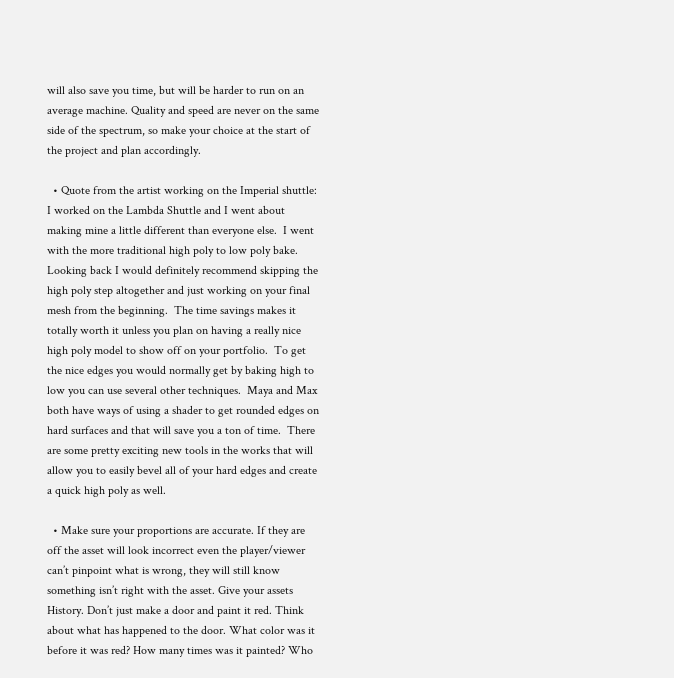will also save you time, but will be harder to run on an average machine. Quality and speed are never on the same side of the spectrum, so make your choice at the start of the project and plan accordingly.

  • Quote from the artist working on the Imperial shuttle: I worked on the Lambda Shuttle and I went about making mine a little different than everyone else.  I went with the more traditional high poly to low poly bake.  Looking back I would definitely recommend skipping the high poly step altogether and just working on your final mesh from the beginning.  The time savings makes it totally worth it unless you plan on having a really nice high poly model to show off on your portfolio.  To get the nice edges you would normally get by baking high to low you can use several other techniques.  Maya and Max both have ways of using a shader to get rounded edges on hard surfaces and that will save you a ton of time.  There are some pretty exciting new tools in the works that will allow you to easily bevel all of your hard edges and create a quick high poly as well.

  • Make sure your proportions are accurate. If they are off the asset will look incorrect even the player/viewer can’t pinpoint what is wrong, they will still know something isn’t right with the asset. Give your assets History. Don’t just make a door and paint it red. Think about what has happened to the door. What color was it before it was red? How many times was it painted? Who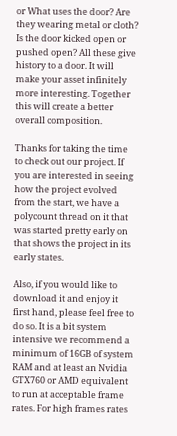or What uses the door? Are they wearing metal or cloth? Is the door kicked open or pushed open? All these give history to a door. It will make your asset infinitely more interesting. Together this will create a better overall composition.

Thanks for taking the time to check out our project. If you are interested in seeing how the project evolved from the start, we have a polycount thread on it that was started pretty early on that shows the project in its early states.

Also, if you would like to download it and enjoy it first hand, please feel free to do so. It is a bit system intensive we recommend a minimum of 16GB of system RAM and at least an Nvidia GTX760 or AMD equivalent to run at acceptable frame rates. For high frames rates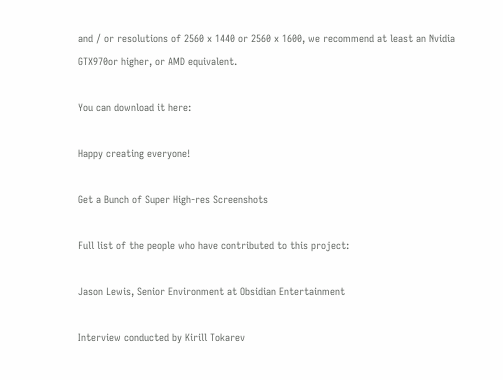and / or resolutions of 2560 x 1440 or 2560 x 1600, we recommend at least an Nvidia GTX970or higher, or AMD equivalent.

You can download it here:

Happy creating everyone!

Get a Bunch of Super High-res Screenshots

Full list of the people who have contributed to this project:

Jason Lewis, Senior Environment at Obsidian Entertainment

Interview conducted by Kirill Tokarev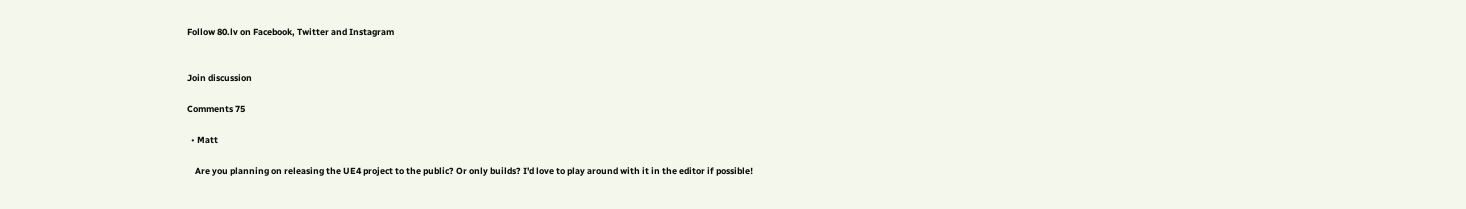Follow 80.lv on Facebook, Twitter and Instagram


Join discussion

Comments 75

  • Matt

    Are you planning on releasing the UE4 project to the public? Or only builds? I'd love to play around with it in the editor if possible!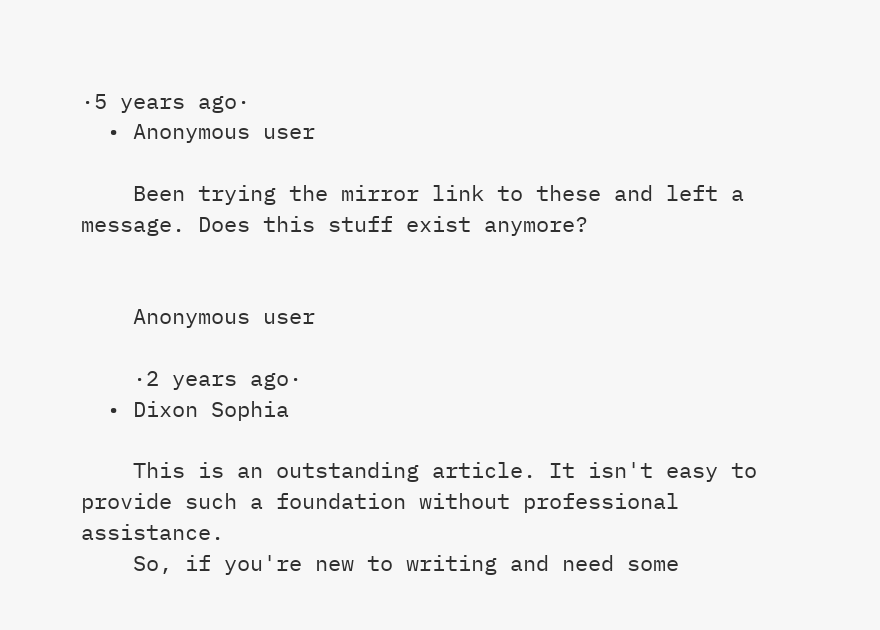·5 years ago·
  • Anonymous user

    Been trying the mirror link to these and left a message. Does this stuff exist anymore?


    Anonymous user

    ·2 years ago·
  • Dixon Sophia

    This is an outstanding article. It isn't easy to provide such a foundation without professional assistance.
    So, if you're new to writing and need some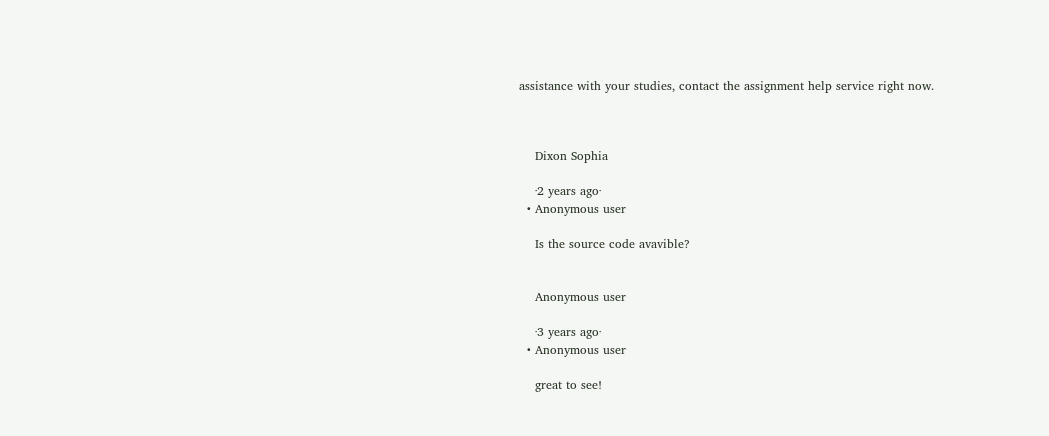assistance with your studies, contact the assignment help service right now.



    Dixon Sophia

    ·2 years ago·
  • Anonymous user

    Is the source code avavible?


    Anonymous user

    ·3 years ago·
  • Anonymous user

    great to see!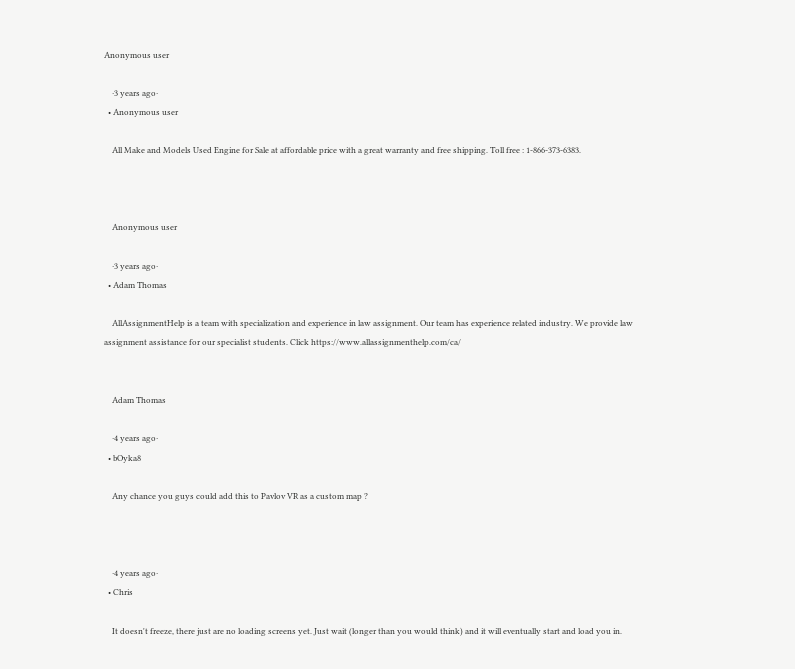Anonymous user

    ·3 years ago·
  • Anonymous user

    All Make and Models Used Engine for Sale at affordable price with a great warranty and free shipping. Toll free : 1-866-373-6383.



    Anonymous user

    ·3 years ago·
  • Adam Thomas

    AllAssignmentHelp is a team with specialization and experience in law assignment. Our team has experience related industry. We provide law assignment assistance for our specialist students. Click https://www.allassignmenthelp.com/ca/


    Adam Thomas

    ·4 years ago·
  • bOyka8

    Any chance you guys could add this to Pavlov VR as a custom map ?



    ·4 years ago·
  • Chris

    It doesn't freeze, there just are no loading screens yet. Just wait (longer than you would think) and it will eventually start and load you in.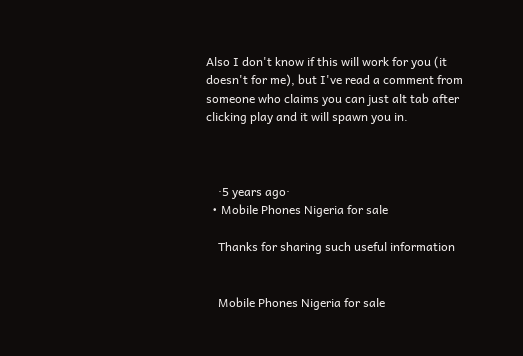Also I don't know if this will work for you (it doesn't for me), but I've read a comment from someone who claims you can just alt tab after clicking play and it will spawn you in.



    ·5 years ago·
  • Mobile Phones Nigeria for sale

    Thanks for sharing such useful information


    Mobile Phones Nigeria for sale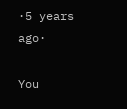·5 years ago·

You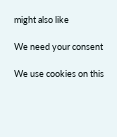might also like

We need your consent

We use cookies on this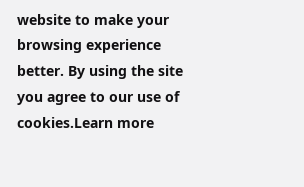website to make your browsing experience better. By using the site you agree to our use of cookies.Learn more